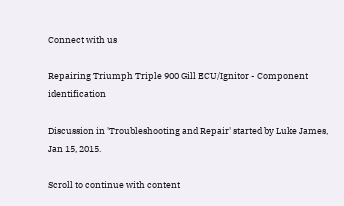Connect with us

Repairing Triumph Triple 900 Gill ECU/Ignitor - Component identification

Discussion in 'Troubleshooting and Repair' started by Luke James, Jan 15, 2015.

Scroll to continue with content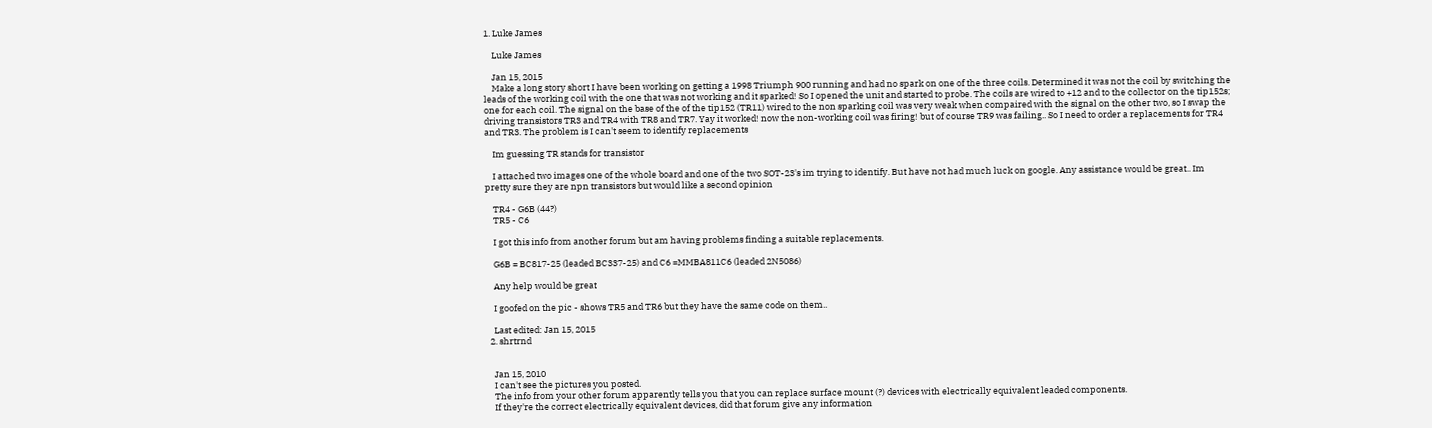1. Luke James

    Luke James

    Jan 15, 2015
    Make a long story short I have been working on getting a 1998 Triumph 900 running and had no spark on one of the three coils. Determined it was not the coil by switching the leads of the working coil with the one that was not working and it sparked! So I opened the unit and started to probe. The coils are wired to +12 and to the collector on the tip152s; one for each coil. The signal on the base of the of the tip152 (TR11) wired to the non sparking coil was very weak when compaired with the signal on the other two, so I swap the driving transistors TR3 and TR4 with TR8 and TR7. Yay it worked! now the non-working coil was firing! but of course TR9 was failing.. So I need to order a replacements for TR4 and TR3. The problem is I can't seem to identify replacements

    Im guessing TR stands for transistor

    I attached two images one of the whole board and one of the two SOT-23's im trying to identify. But have not had much luck on google. Any assistance would be great.. Im pretty sure they are npn transistors but would like a second opinion

    TR4 - G6B (44?)
    TR5 - C6

    I got this info from another forum but am having problems finding a suitable replacements.

    G6B = BC817-25 (leaded BC337-25) and C6 =MMBA811C6 (leaded 2N5086)

    Any help would be great

    I goofed on the pic - shows TR5 and TR6 but they have the same code on them..

    Last edited: Jan 15, 2015
  2. shrtrnd


    Jan 15, 2010
    I can't see the pictures you posted.
    The info from your other forum apparently tells you that you can replace surface mount (?) devices with electrically equivalent leaded components.
    If they're the correct electrically equivalent devices, did that forum give any information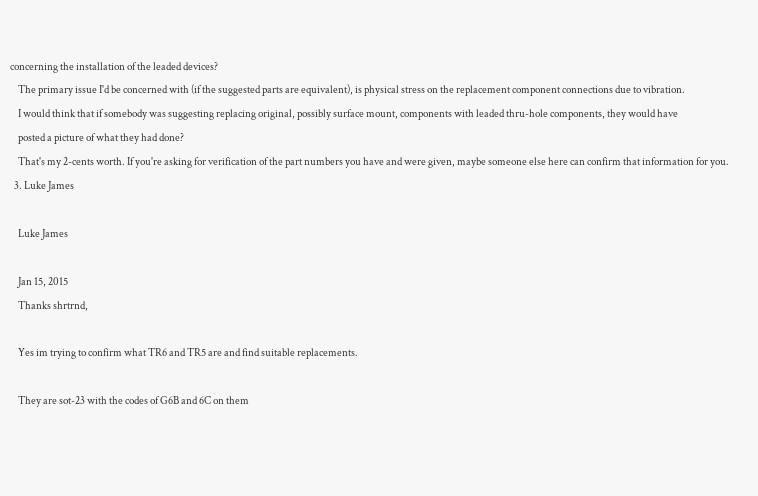concerning the installation of the leaded devices?
    The primary issue I'd be concerned with (if the suggested parts are equivalent), is physical stress on the replacement component connections due to vibration.
    I would think that if somebody was suggesting replacing original, possibly surface mount, components with leaded thru-hole components, they would have
    posted a picture of what they had done?
    That's my 2-cents worth. If you're asking for verification of the part numbers you have and were given, maybe someone else here can confirm that information for you.
  3. Luke James

    Luke James

    Jan 15, 2015
    Thanks shrtrnd,

    Yes im trying to confirm what TR6 and TR5 are and find suitable replacements.

    They are sot-23 with the codes of G6B and 6C on them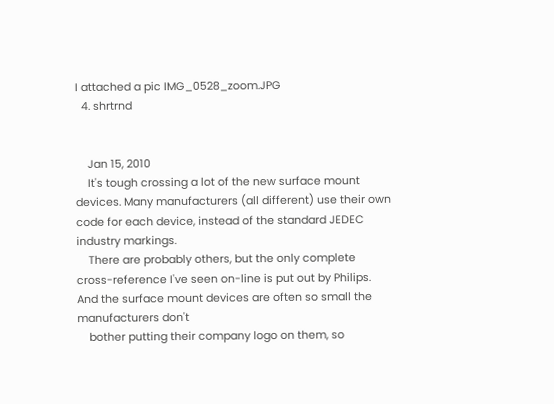I attached a pic IMG_0528_zoom.JPG
  4. shrtrnd


    Jan 15, 2010
    It's tough crossing a lot of the new surface mount devices. Many manufacturers (all different) use their own code for each device, instead of the standard JEDEC industry markings.
    There are probably others, but the only complete cross-reference I've seen on-line is put out by Philips. And the surface mount devices are often so small the manufacturers don't
    bother putting their company logo on them, so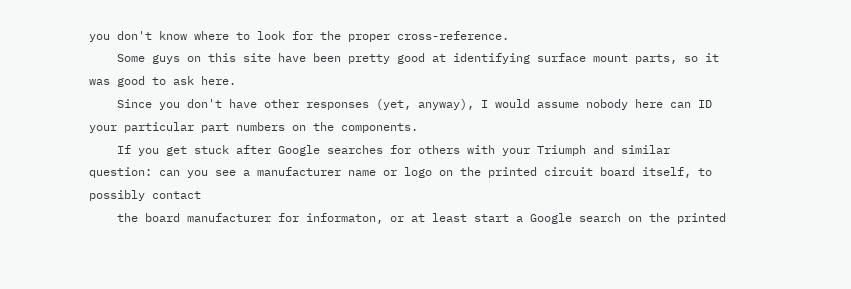you don't know where to look for the proper cross-reference.
    Some guys on this site have been pretty good at identifying surface mount parts, so it was good to ask here.
    Since you don't have other responses (yet, anyway), I would assume nobody here can ID your particular part numbers on the components.
    If you get stuck after Google searches for others with your Triumph and similar question: can you see a manufacturer name or logo on the printed circuit board itself, to possibly contact
    the board manufacturer for informaton, or at least start a Google search on the printed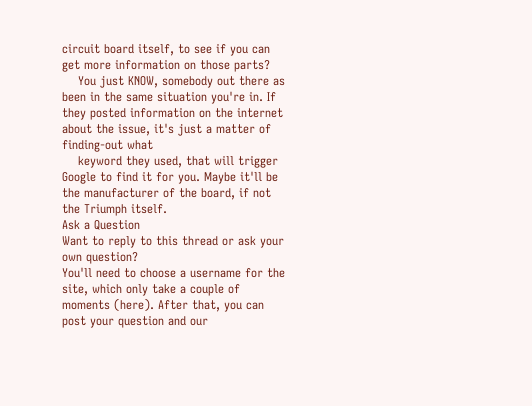circuit board itself, to see if you can get more information on those parts?
    You just KNOW, somebody out there as been in the same situation you're in. If they posted information on the internet about the issue, it's just a matter of finding-out what
    keyword they used, that will trigger Google to find it for you. Maybe it'll be the manufacturer of the board, if not the Triumph itself.
Ask a Question
Want to reply to this thread or ask your own question?
You'll need to choose a username for the site, which only take a couple of moments (here). After that, you can post your question and our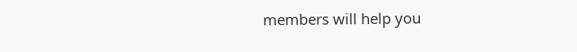members will help you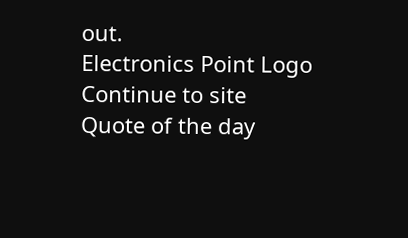out.
Electronics Point Logo
Continue to site
Quote of the day